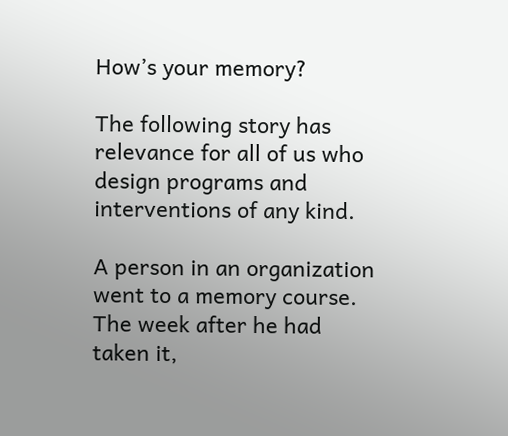How’s your memory?

The following story has relevance for all of us who design programs and interventions of any kind.

A person in an organization went to a memory course. The week after he had taken it,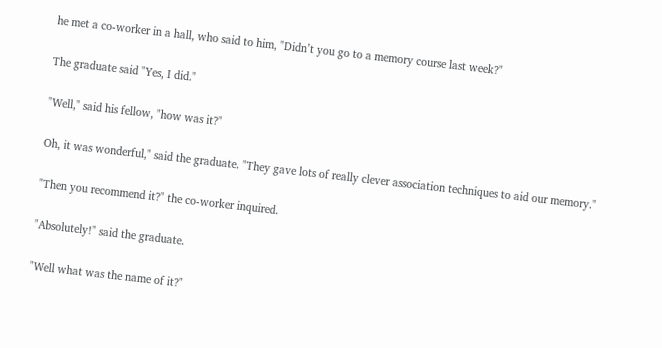he met a co-worker in a hall, who said to him, "Didn’t you go to a memory course last week?"

The graduate said "Yes, I did."

"Well," said his fellow, "how was it?"

Oh, it was wonderful," said the graduate. "They gave lots of really clever association techniques to aid our memory."

"Then you recommend it?" the co-worker inquired.

"Absolutely!" said the graduate.

"Well what was the name of it?"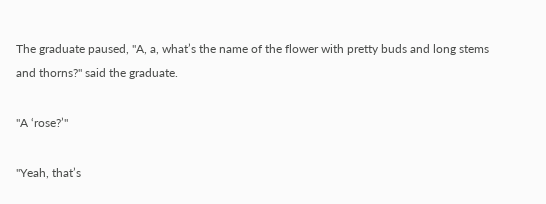The graduate paused, "A, a, what’s the name of the flower with pretty buds and long stems and thorns?" said the graduate.

"A ‘rose?’"

"Yeah, that’s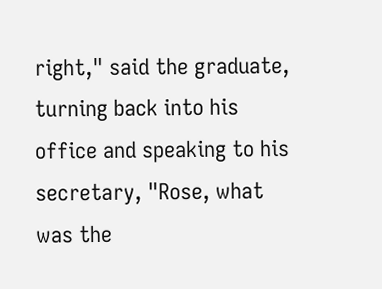right," said the graduate, turning back into his office and speaking to his secretary, "Rose, what was the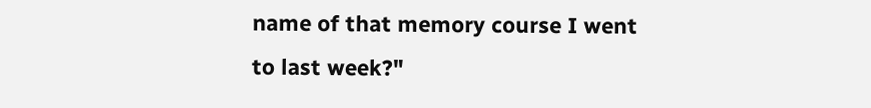name of that memory course I went to last week?"